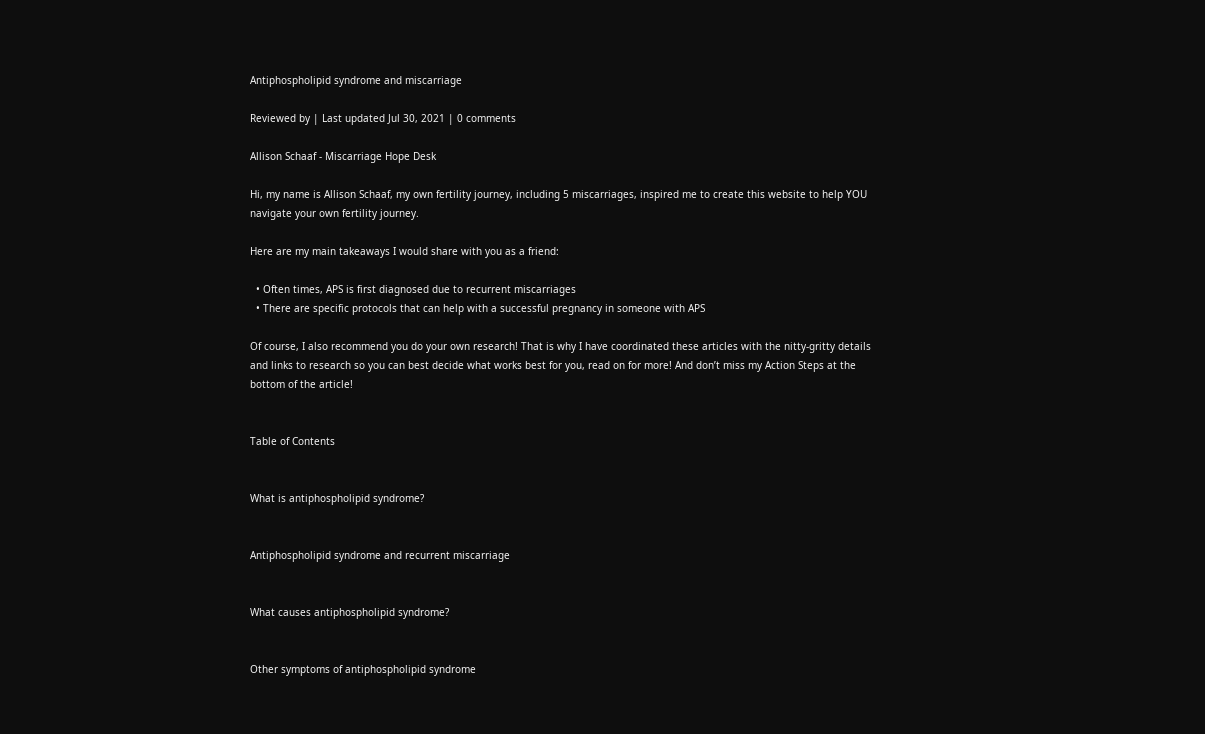Antiphospholipid syndrome and miscarriage

Reviewed by | Last updated Jul 30, 2021 | 0 comments

Allison Schaaf - Miscarriage Hope Desk

Hi, my name is Allison Schaaf, my own fertility journey, including 5 miscarriages, inspired me to create this website to help YOU navigate your own fertility journey.

Here are my main takeaways I would share with you as a friend:

  • Often times, APS is first diagnosed due to recurrent miscarriages
  • There are specific protocols that can help with a successful pregnancy in someone with APS

Of course, I also recommend you do your own research! That is why I have coordinated these articles with the nitty-gritty details and links to research so you can best decide what works best for you, read on for more! And don’t miss my Action Steps at the bottom of the article!


Table of Contents


What is antiphospholipid syndrome?


Antiphospholipid syndrome and recurrent miscarriage


What causes antiphospholipid syndrome?


Other symptoms of antiphospholipid syndrome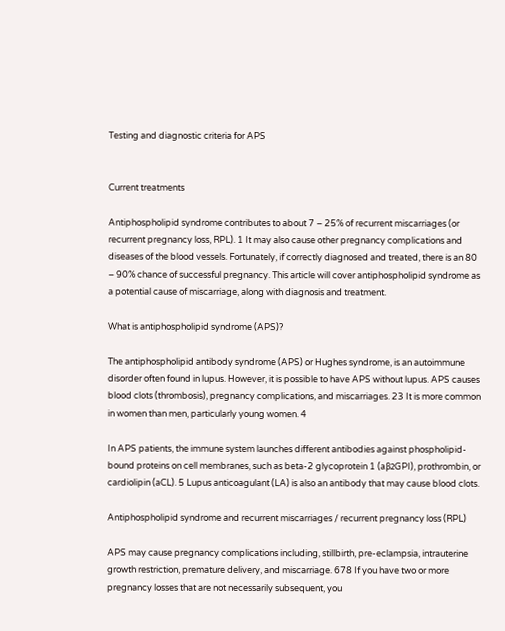Testing and diagnostic criteria for APS


Current treatments

Antiphospholipid syndrome contributes to about 7 – 25% of recurrent miscarriages (or recurrent pregnancy loss, RPL). 1 It may also cause other pregnancy complications and diseases of the blood vessels. Fortunately, if correctly diagnosed and treated, there is an 80 – 90% chance of successful pregnancy. This article will cover antiphospholipid syndrome as a potential cause of miscarriage, along with diagnosis and treatment.

What is antiphospholipid syndrome (APS)?

The antiphospholipid antibody syndrome (APS) or Hughes syndrome, is an autoimmune disorder often found in lupus. However, it is possible to have APS without lupus. APS causes blood clots (thrombosis), pregnancy complications, and miscarriages. 23 It is more common in women than men, particularly young women. 4

In APS patients, the immune system launches different antibodies against phospholipid-bound proteins on cell membranes, such as beta-2 glycoprotein 1 (aβ2GPI), prothrombin, or cardiolipin (aCL). 5 Lupus anticoagulant (LA) is also an antibody that may cause blood clots.

Antiphospholipid syndrome and recurrent miscarriages / recurrent pregnancy loss (RPL)

APS may cause pregnancy complications including, stillbirth, pre-eclampsia, intrauterine growth restriction, premature delivery, and miscarriage. 678 If you have two or more pregnancy losses that are not necessarily subsequent, you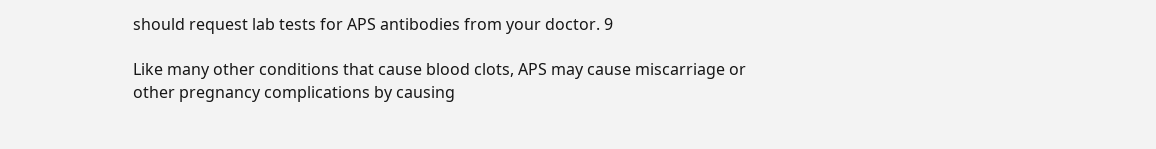should request lab tests for APS antibodies from your doctor. 9

Like many other conditions that cause blood clots, APS may cause miscarriage or other pregnancy complications by causing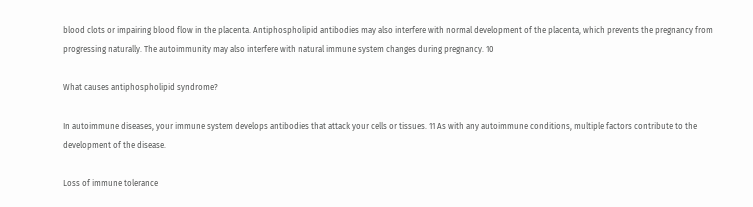blood clots or impairing blood flow in the placenta. Antiphospholipid antibodies may also interfere with normal development of the placenta, which prevents the pregnancy from progressing naturally. The autoimmunity may also interfere with natural immune system changes during pregnancy. 10

What causes antiphospholipid syndrome?

In autoimmune diseases, your immune system develops antibodies that attack your cells or tissues. 11 As with any autoimmune conditions, multiple factors contribute to the development of the disease.

Loss of immune tolerance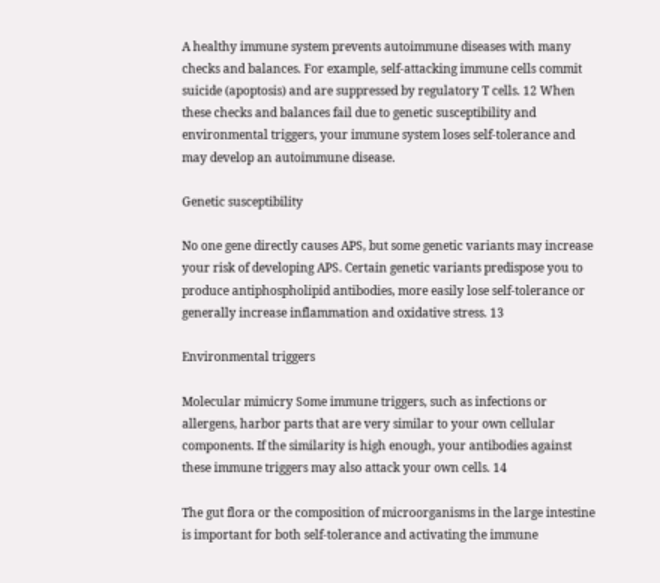A healthy immune system prevents autoimmune diseases with many checks and balances. For example, self-attacking immune cells commit suicide (apoptosis) and are suppressed by regulatory T cells. 12 When these checks and balances fail due to genetic susceptibility and environmental triggers, your immune system loses self-tolerance and may develop an autoimmune disease.

Genetic susceptibility

No one gene directly causes APS, but some genetic variants may increase your risk of developing APS. Certain genetic variants predispose you to produce antiphospholipid antibodies, more easily lose self-tolerance or generally increase inflammation and oxidative stress. 13

Environmental triggers

Molecular mimicry Some immune triggers, such as infections or allergens, harbor parts that are very similar to your own cellular components. If the similarity is high enough, your antibodies against these immune triggers may also attack your own cells. 14

The gut flora or the composition of microorganisms in the large intestine is important for both self-tolerance and activating the immune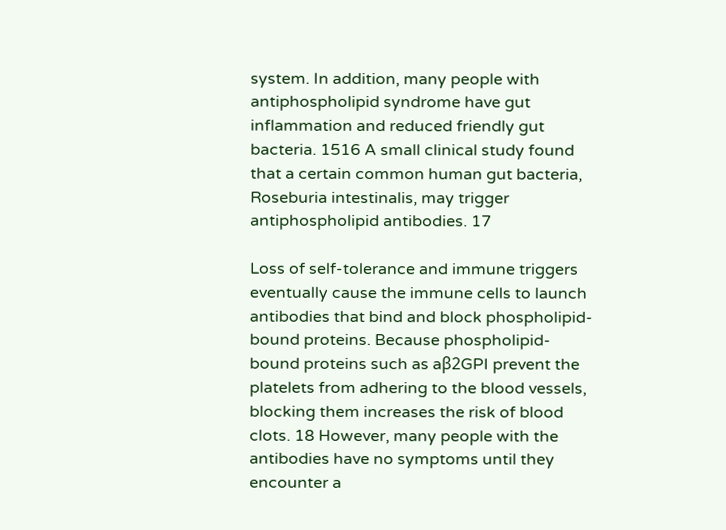system. In addition, many people with antiphospholipid syndrome have gut inflammation and reduced friendly gut bacteria. 1516 A small clinical study found that a certain common human gut bacteria, Roseburia intestinalis, may trigger antiphospholipid antibodies. 17

Loss of self-tolerance and immune triggers eventually cause the immune cells to launch antibodies that bind and block phospholipid-bound proteins. Because phospholipid-bound proteins such as aβ2GPI prevent the platelets from adhering to the blood vessels, blocking them increases the risk of blood clots. 18 However, many people with the antibodies have no symptoms until they encounter a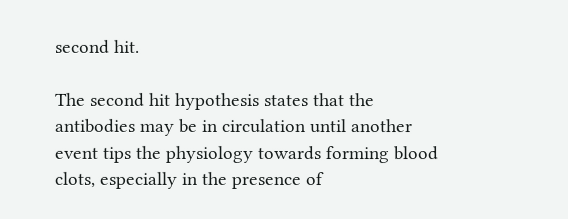second hit.

The second hit hypothesis states that the antibodies may be in circulation until another event tips the physiology towards forming blood clots, especially in the presence of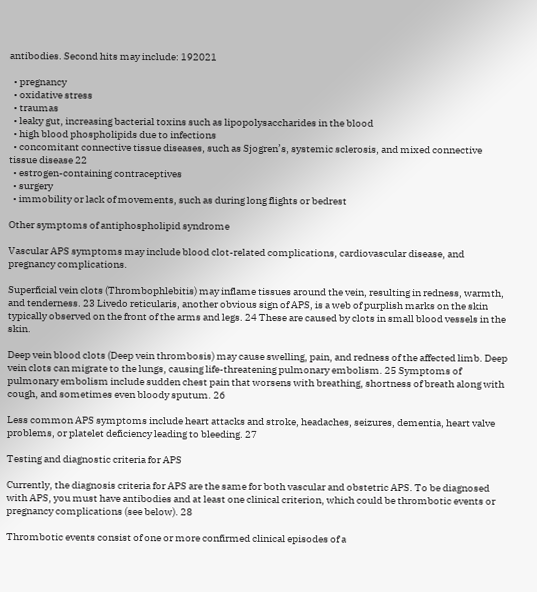antibodies. Second hits may include: 192021

  • pregnancy
  • oxidative stress
  • traumas
  • leaky gut, increasing bacterial toxins such as lipopolysaccharides in the blood
  • high blood phospholipids due to infections
  • concomitant connective tissue diseases, such as Sjogren’s, systemic sclerosis, and mixed connective tissue disease 22
  • estrogen-containing contraceptives
  • surgery
  • immobility or lack of movements, such as during long flights or bedrest

Other symptoms of antiphospholipid syndrome

Vascular APS symptoms may include blood clot-related complications, cardiovascular disease, and pregnancy complications.

Superficial vein clots (Thrombophlebitis) may inflame tissues around the vein, resulting in redness, warmth, and tenderness. 23 Livedo reticularis, another obvious sign of APS, is a web of purplish marks on the skin typically observed on the front of the arms and legs. 24 These are caused by clots in small blood vessels in the skin.

Deep vein blood clots (Deep vein thrombosis) may cause swelling, pain, and redness of the affected limb. Deep vein clots can migrate to the lungs, causing life-threatening pulmonary embolism. 25 Symptoms of pulmonary embolism include sudden chest pain that worsens with breathing, shortness of breath along with cough, and sometimes even bloody sputum. 26

Less common APS symptoms include heart attacks and stroke, headaches, seizures, dementia, heart valve problems, or platelet deficiency leading to bleeding. 27

Testing and diagnostic criteria for APS

Currently, the diagnosis criteria for APS are the same for both vascular and obstetric APS. To be diagnosed with APS, you must have antibodies and at least one clinical criterion, which could be thrombotic events or pregnancy complications (see below). 28

Thrombotic events consist of one or more confirmed clinical episodes of a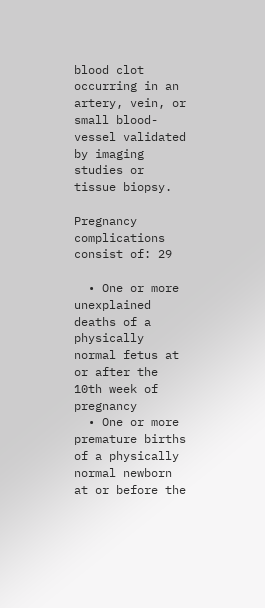blood clot occurring in an artery, vein, or small blood-vessel validated by imaging studies or tissue biopsy.

Pregnancy complications consist of: 29

  • One or more unexplained deaths of a physically normal fetus at or after the 10th week of pregnancy
  • One or more premature births of a physically normal newborn at or before the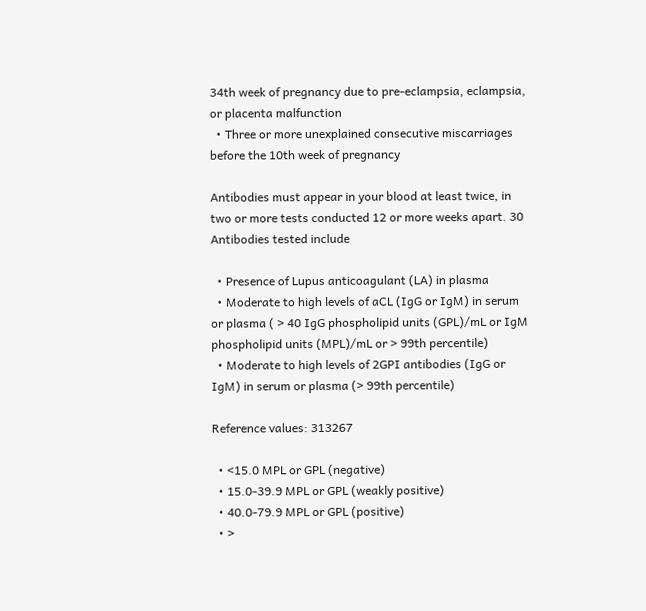34th week of pregnancy due to pre-eclampsia, eclampsia, or placenta malfunction
  • Three or more unexplained consecutive miscarriages before the 10th week of pregnancy

Antibodies must appear in your blood at least twice, in two or more tests conducted 12 or more weeks apart. 30 Antibodies tested include

  • Presence of Lupus anticoagulant (LA) in plasma
  • Moderate to high levels of aCL (IgG or IgM) in serum or plasma ( > 40 IgG phospholipid units (GPL)/mL or IgM phospholipid units (MPL)/mL or > 99th percentile)
  • Moderate to high levels of 2GPI antibodies (IgG or IgM) in serum or plasma (> 99th percentile)

Reference values: 313267

  • <15.0 MPL or GPL (negative)
  • 15.0-39.9 MPL or GPL (weakly positive)
  • 40.0-79.9 MPL or GPL (positive)
  • >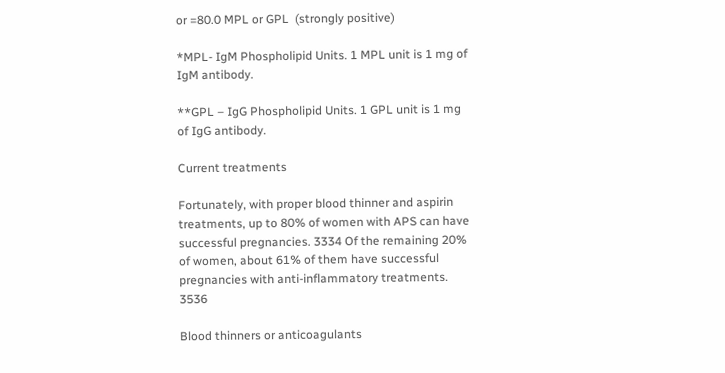or =80.0 MPL or GPL  (strongly positive)

*MPL- IgM Phospholipid Units. 1 MPL unit is 1 mg of IgM antibody.

**GPL – IgG Phospholipid Units. 1 GPL unit is 1 mg of IgG antibody.

Current treatments

Fortunately, with proper blood thinner and aspirin treatments, up to 80% of women with APS can have successful pregnancies. 3334 Of the remaining 20% of women, about 61% of them have successful pregnancies with anti-inflammatory treatments. 3536

Blood thinners or anticoagulants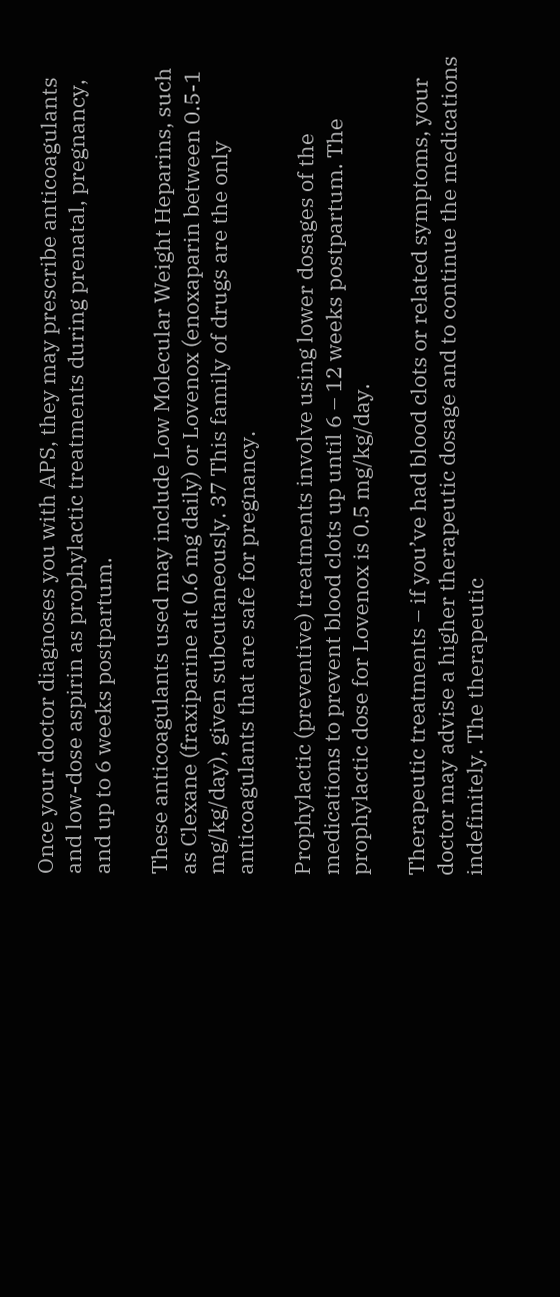Once your doctor diagnoses you with APS, they may prescribe anticoagulants and low-dose aspirin as prophylactic treatments during prenatal, pregnancy, and up to 6 weeks postpartum.

These anticoagulants used may include Low Molecular Weight Heparins, such as Clexane (fraxiparine at 0.6 mg daily) or Lovenox (enoxaparin between 0.5-1 mg/kg/day), given subcutaneously. 37 This family of drugs are the only anticoagulants that are safe for pregnancy.

Prophylactic (preventive) treatments involve using lower dosages of the medications to prevent blood clots up until 6 – 12 weeks postpartum. The prophylactic dose for Lovenox is 0.5 mg/kg/day.

Therapeutic treatments – if you’ve had blood clots or related symptoms, your doctor may advise a higher therapeutic dosage and to continue the medications indefinitely. The therapeutic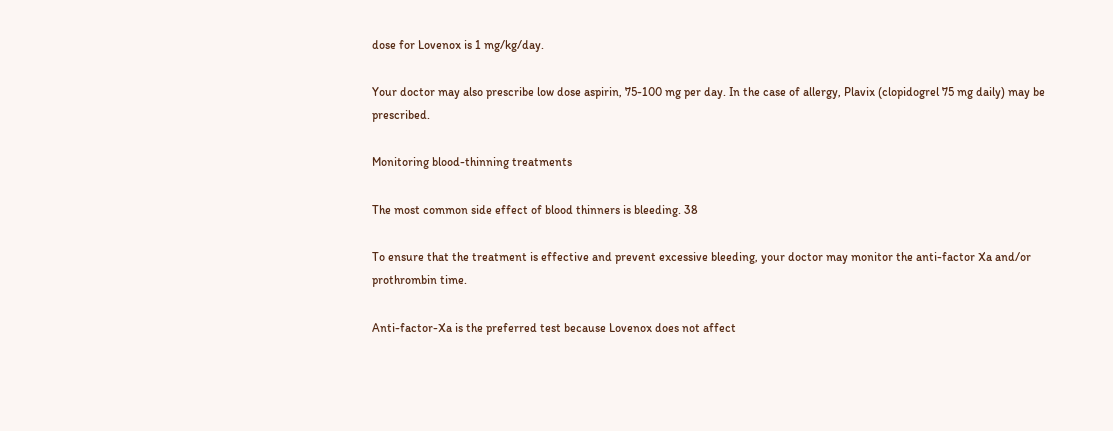dose for Lovenox is 1 mg/kg/day.

Your doctor may also prescribe low dose aspirin, 75-100 mg per day. In the case of allergy, Plavix (clopidogrel 75 mg daily) may be prescribed.

Monitoring blood-thinning treatments

The most common side effect of blood thinners is bleeding. 38

To ensure that the treatment is effective and prevent excessive bleeding, your doctor may monitor the anti-factor Xa and/or prothrombin time.

Anti-factor-Xa is the preferred test because Lovenox does not affect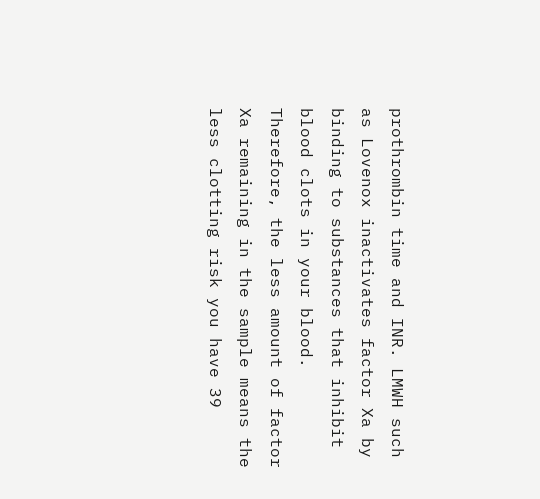prothrombin time and INR. LMWH such as Lovenox inactivates factor Xa by binding to substances that inhibit blood clots in your blood. Therefore, the less amount of factor Xa remaining in the sample means the less clotting risk you have 39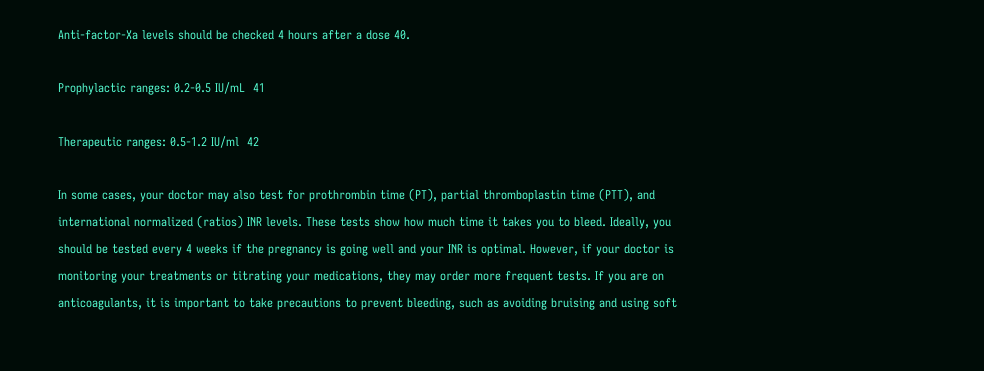Anti-factor-Xa levels should be checked 4 hours after a dose 40.

Prophylactic ranges: 0.2-0.5 IU/mL  41

Therapeutic ranges: 0.5-1.2 IU/ml  42

In some cases, your doctor may also test for prothrombin time (PT), partial thromboplastin time (PTT), and international normalized (ratios) INR levels. These tests show how much time it takes you to bleed. Ideally, you should be tested every 4 weeks if the pregnancy is going well and your INR is optimal. However, if your doctor is monitoring your treatments or titrating your medications, they may order more frequent tests. If you are on anticoagulants, it is important to take precautions to prevent bleeding, such as avoiding bruising and using soft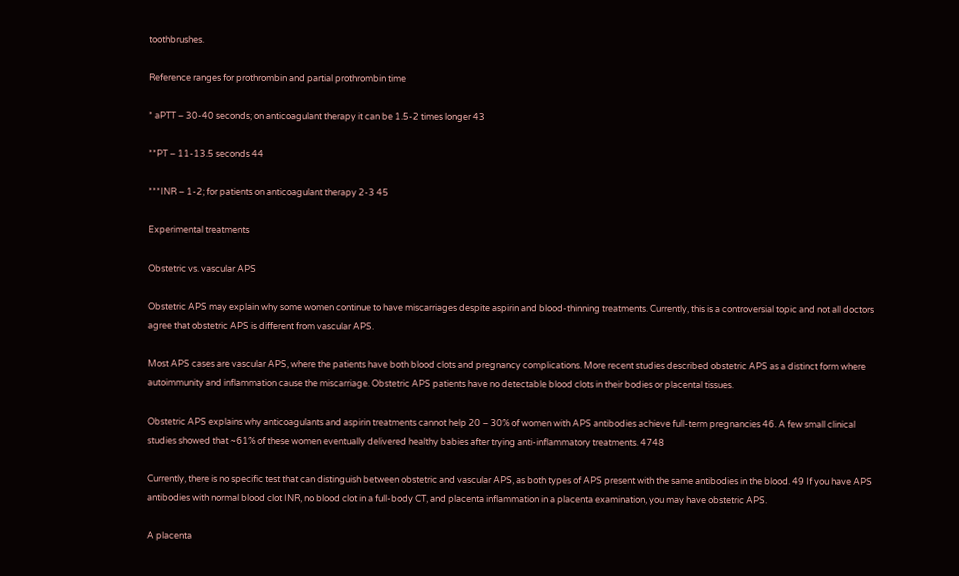toothbrushes.

Reference ranges for prothrombin and partial prothrombin time

* aPTT – 30-40 seconds; on anticoagulant therapy it can be 1.5-2 times longer 43

**PT – 11-13.5 seconds 44

***INR – 1-2; for patients on anticoagulant therapy 2-3 45

Experimental treatments

Obstetric vs. vascular APS

Obstetric APS may explain why some women continue to have miscarriages despite aspirin and blood-thinning treatments. Currently, this is a controversial topic and not all doctors agree that obstetric APS is different from vascular APS.

Most APS cases are vascular APS, where the patients have both blood clots and pregnancy complications. More recent studies described obstetric APS as a distinct form where autoimmunity and inflammation cause the miscarriage. Obstetric APS patients have no detectable blood clots in their bodies or placental tissues.

Obstetric APS explains why anticoagulants and aspirin treatments cannot help 20 – 30% of women with APS antibodies achieve full-term pregnancies 46. A few small clinical studies showed that ~61% of these women eventually delivered healthy babies after trying anti-inflammatory treatments. 4748

Currently, there is no specific test that can distinguish between obstetric and vascular APS, as both types of APS present with the same antibodies in the blood. 49 If you have APS antibodies with normal blood clot INR, no blood clot in a full-body CT, and placenta inflammation in a placenta examination, you may have obstetric APS.

A placenta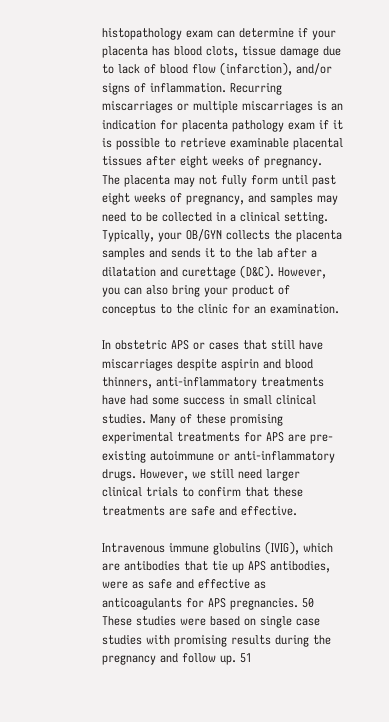histopathology exam can determine if your placenta has blood clots, tissue damage due to lack of blood flow (infarction), and/or signs of inflammation. Recurring miscarriages or multiple miscarriages is an indication for placenta pathology exam if it is possible to retrieve examinable placental tissues after eight weeks of pregnancy. The placenta may not fully form until past eight weeks of pregnancy, and samples may need to be collected in a clinical setting. Typically, your OB/GYN collects the placenta samples and sends it to the lab after a dilatation and curettage (D&C). However, you can also bring your product of conceptus to the clinic for an examination.

In obstetric APS or cases that still have miscarriages despite aspirin and blood thinners, anti-inflammatory treatments have had some success in small clinical studies. Many of these promising experimental treatments for APS are pre-existing autoimmune or anti-inflammatory drugs. However, we still need larger clinical trials to confirm that these treatments are safe and effective.

Intravenous immune globulins (IVIG), which are antibodies that tie up APS antibodies, were as safe and effective as anticoagulants for APS pregnancies. 50 These studies were based on single case studies with promising results during the pregnancy and follow up. 51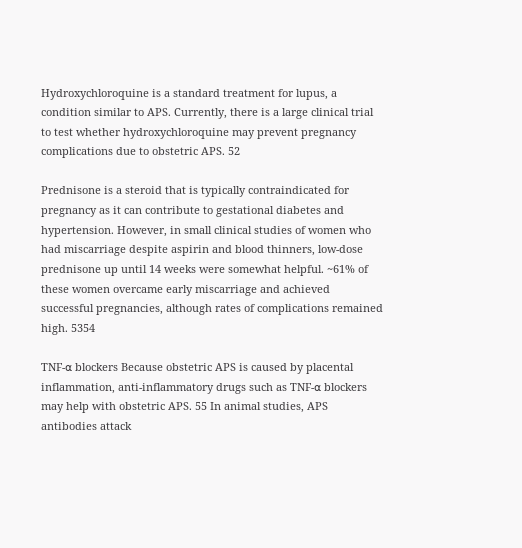Hydroxychloroquine is a standard treatment for lupus, a condition similar to APS. Currently, there is a large clinical trial to test whether hydroxychloroquine may prevent pregnancy complications due to obstetric APS. 52

Prednisone is a steroid that is typically contraindicated for pregnancy as it can contribute to gestational diabetes and hypertension. However, in small clinical studies of women who had miscarriage despite aspirin and blood thinners, low-dose prednisone up until 14 weeks were somewhat helpful. ~61% of these women overcame early miscarriage and achieved successful pregnancies, although rates of complications remained high. 5354

TNF-⍺ blockers Because obstetric APS is caused by placental inflammation, anti-inflammatory drugs such as TNF-⍺ blockers may help with obstetric APS. 55 In animal studies, APS antibodies attack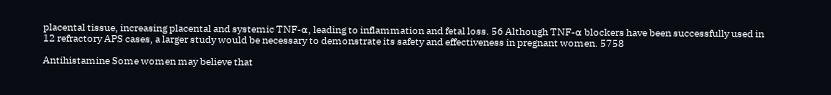placental tissue, increasing placental and systemic TNF-⍺, leading to inflammation and fetal loss. 56 Although TNF-⍺ blockers have been successfully used in 12 refractory APS cases, a larger study would be necessary to demonstrate its safety and effectiveness in pregnant women. 5758

Antihistamine Some women may believe that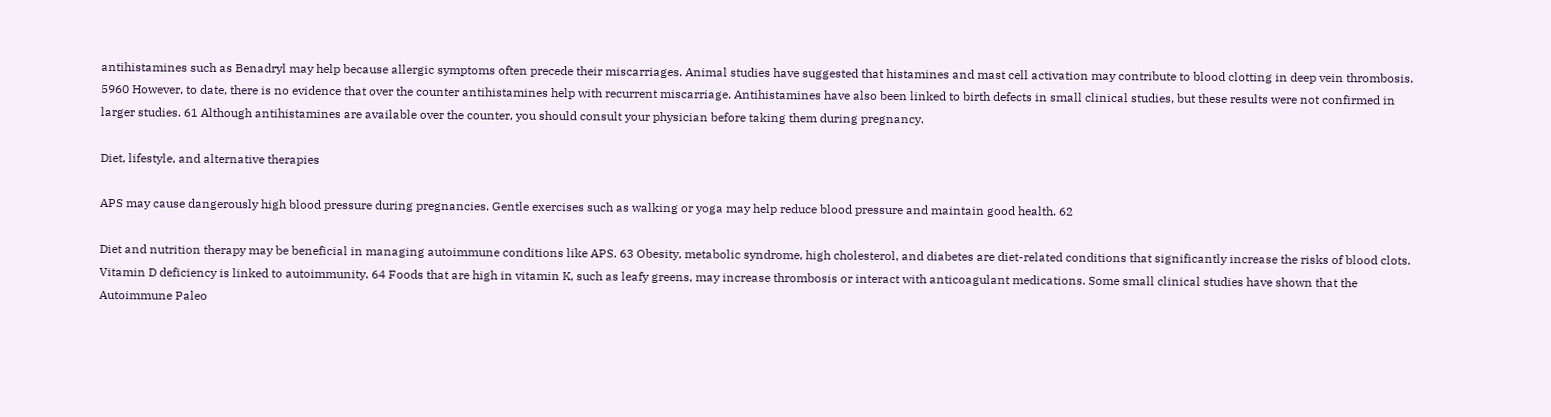antihistamines such as Benadryl may help because allergic symptoms often precede their miscarriages. Animal studies have suggested that histamines and mast cell activation may contribute to blood clotting in deep vein thrombosis. 5960 However, to date, there is no evidence that over the counter antihistamines help with recurrent miscarriage. Antihistamines have also been linked to birth defects in small clinical studies, but these results were not confirmed in larger studies. 61 Although antihistamines are available over the counter, you should consult your physician before taking them during pregnancy.

Diet, lifestyle, and alternative therapies

APS may cause dangerously high blood pressure during pregnancies. Gentle exercises such as walking or yoga may help reduce blood pressure and maintain good health. 62

Diet and nutrition therapy may be beneficial in managing autoimmune conditions like APS. 63 Obesity, metabolic syndrome, high cholesterol, and diabetes are diet-related conditions that significantly increase the risks of blood clots. Vitamin D deficiency is linked to autoimmunity. 64 Foods that are high in vitamin K, such as leafy greens, may increase thrombosis or interact with anticoagulant medications. Some small clinical studies have shown that the Autoimmune Paleo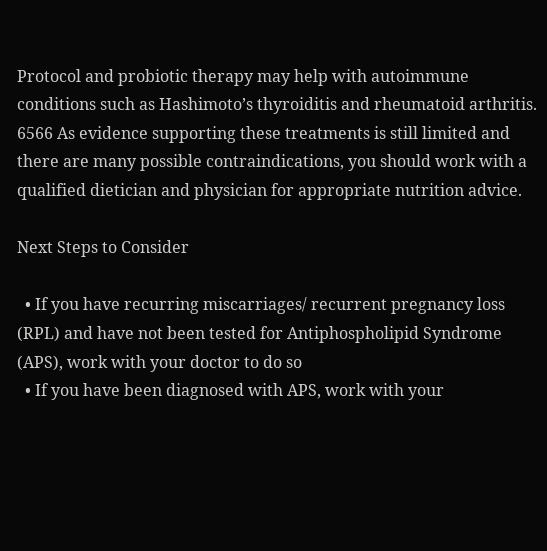Protocol and probiotic therapy may help with autoimmune conditions such as Hashimoto’s thyroiditis and rheumatoid arthritis. 6566 As evidence supporting these treatments is still limited and there are many possible contraindications, you should work with a qualified dietician and physician for appropriate nutrition advice.

Next Steps to Consider

  • If you have recurring miscarriages/ recurrent pregnancy loss (RPL) and have not been tested for Antiphospholipid Syndrome (APS), work with your doctor to do so
  • If you have been diagnosed with APS, work with your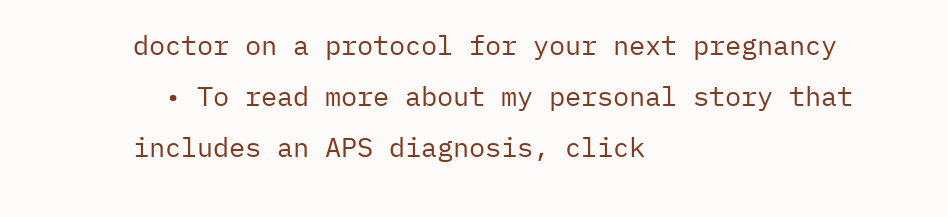doctor on a protocol for your next pregnancy
  • To read more about my personal story that includes an APS diagnosis, click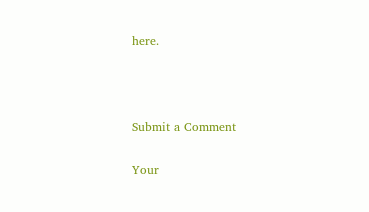here.



Submit a Comment

Your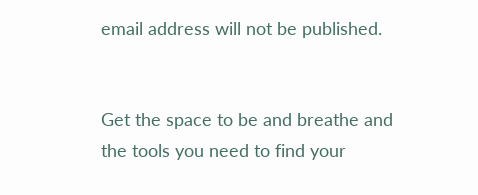email address will not be published.


Get the space to be and breathe and the tools you need to find your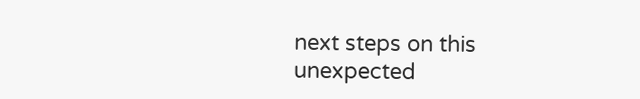next steps on this unexpected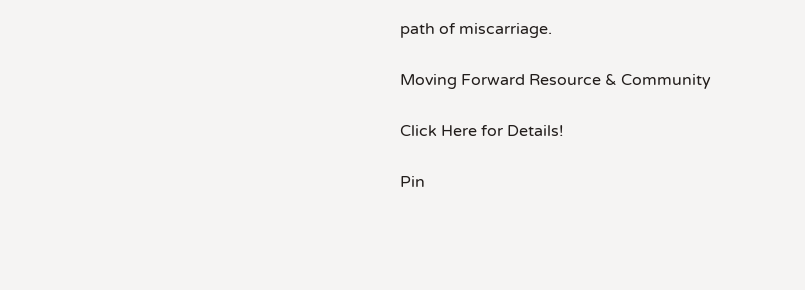path of miscarriage.

Moving Forward Resource & Community

Click Here for Details!

Pin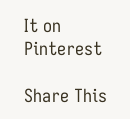It on Pinterest

Share This